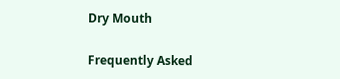Dry Mouth

Frequently Asked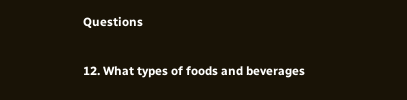Questions

12. What types of foods and beverages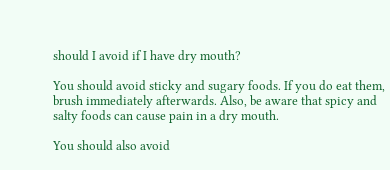should I avoid if I have dry mouth?

You should avoid sticky and sugary foods. If you do eat them, brush immediately afterwards. Also, be aware that spicy and salty foods can cause pain in a dry mouth.

You should also avoid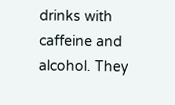drinks with caffeine and alcohol. They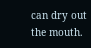can dry out the mouth.